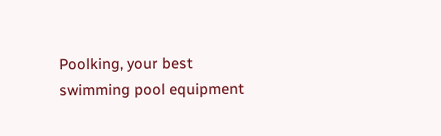Poolking, your best swimming pool equipment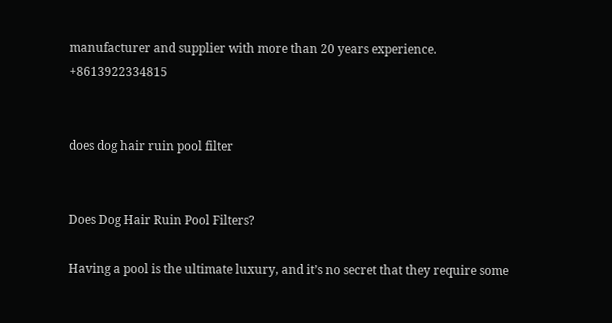manufacturer and supplier with more than 20 years experience.                                                                              +8613922334815


does dog hair ruin pool filter


Does Dog Hair Ruin Pool Filters?

Having a pool is the ultimate luxury, and it’s no secret that they require some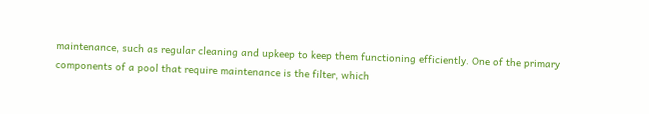maintenance, such as regular cleaning and upkeep to keep them functioning efficiently. One of the primary components of a pool that require maintenance is the filter, which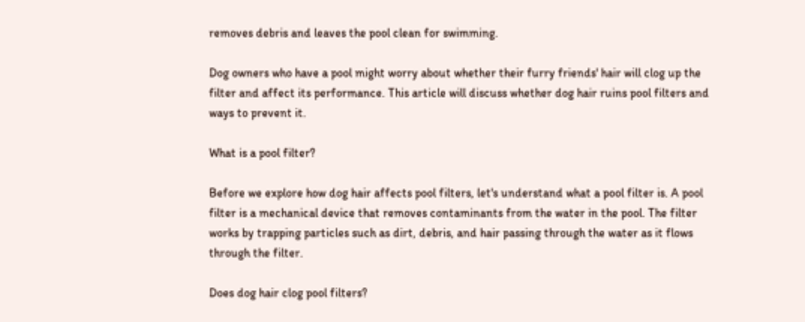removes debris and leaves the pool clean for swimming.

Dog owners who have a pool might worry about whether their furry friends' hair will clog up the filter and affect its performance. This article will discuss whether dog hair ruins pool filters and ways to prevent it.

What is a pool filter?

Before we explore how dog hair affects pool filters, let's understand what a pool filter is. A pool filter is a mechanical device that removes contaminants from the water in the pool. The filter works by trapping particles such as dirt, debris, and hair passing through the water as it flows through the filter.

Does dog hair clog pool filters?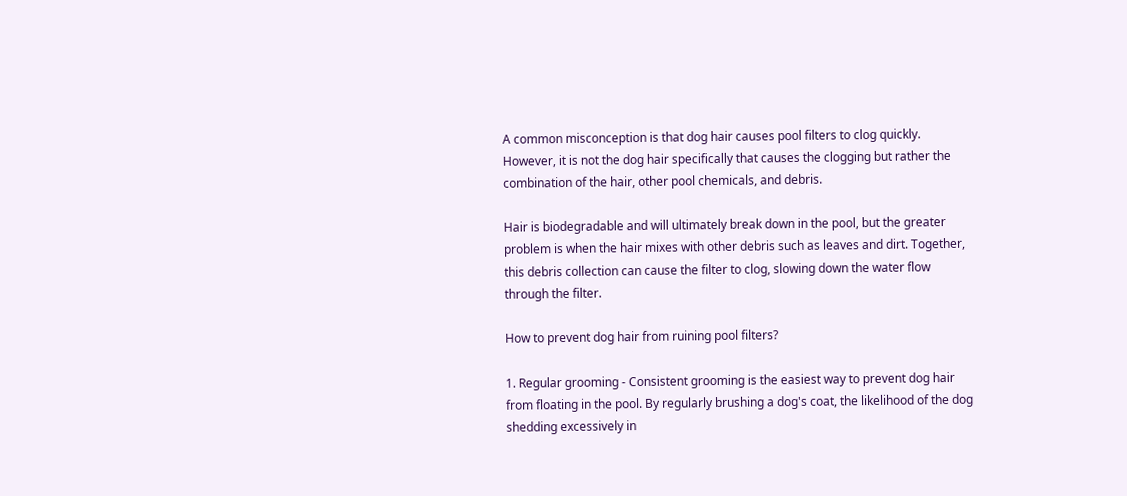A common misconception is that dog hair causes pool filters to clog quickly. However, it is not the dog hair specifically that causes the clogging but rather the combination of the hair, other pool chemicals, and debris.

Hair is biodegradable and will ultimately break down in the pool, but the greater problem is when the hair mixes with other debris such as leaves and dirt. Together, this debris collection can cause the filter to clog, slowing down the water flow through the filter.

How to prevent dog hair from ruining pool filters?

1. Regular grooming - Consistent grooming is the easiest way to prevent dog hair from floating in the pool. By regularly brushing a dog's coat, the likelihood of the dog shedding excessively in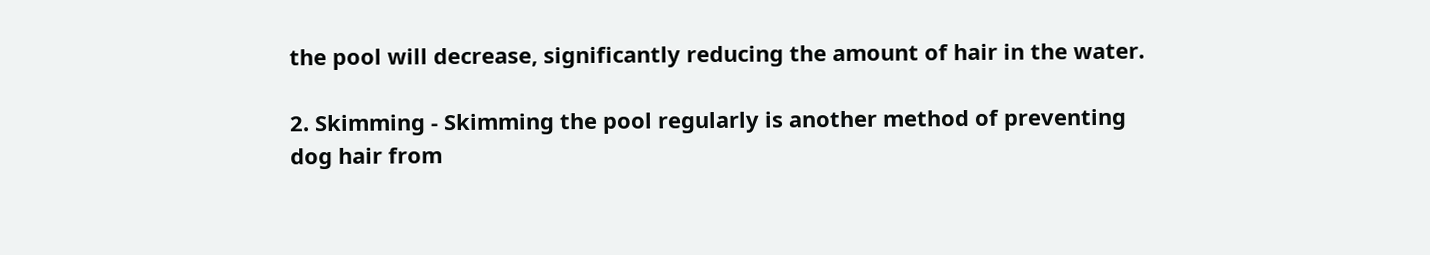the pool will decrease, significantly reducing the amount of hair in the water.

2. Skimming - Skimming the pool regularly is another method of preventing dog hair from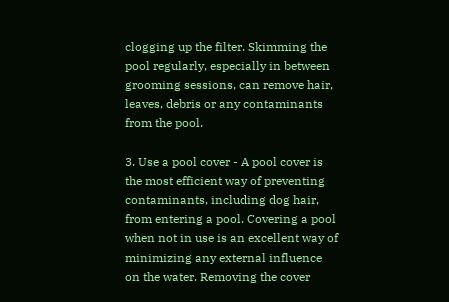clogging up the filter. Skimming the pool regularly, especially in between grooming sessions, can remove hair, leaves, debris or any contaminants from the pool.

3. Use a pool cover - A pool cover is the most efficient way of preventing contaminants, including dog hair, from entering a pool. Covering a pool when not in use is an excellent way of minimizing any external influence on the water. Removing the cover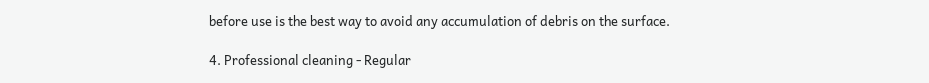before use is the best way to avoid any accumulation of debris on the surface.

4. Professional cleaning - Regular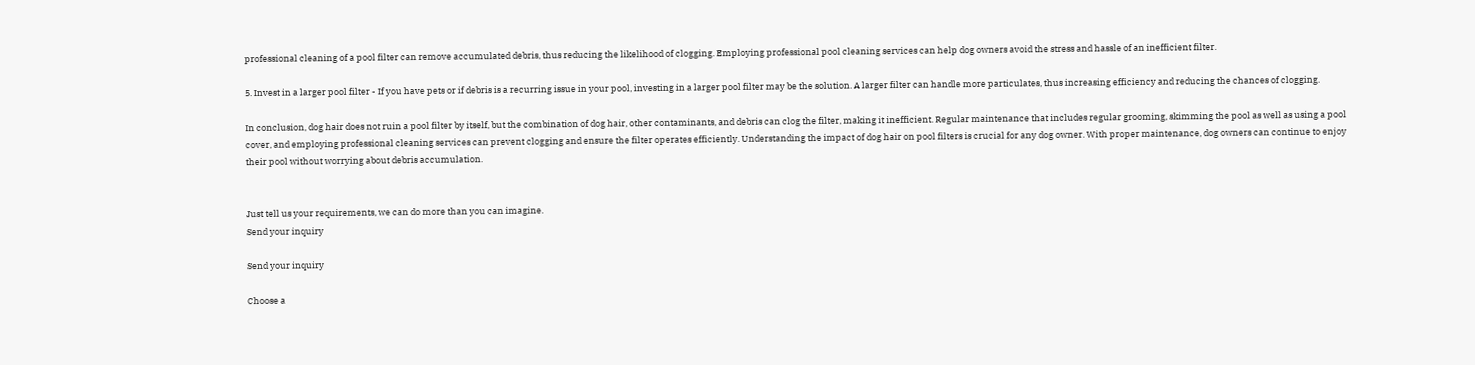professional cleaning of a pool filter can remove accumulated debris, thus reducing the likelihood of clogging. Employing professional pool cleaning services can help dog owners avoid the stress and hassle of an inefficient filter.

5. Invest in a larger pool filter - If you have pets or if debris is a recurring issue in your pool, investing in a larger pool filter may be the solution. A larger filter can handle more particulates, thus increasing efficiency and reducing the chances of clogging.

In conclusion, dog hair does not ruin a pool filter by itself, but the combination of dog hair, other contaminants, and debris can clog the filter, making it inefficient. Regular maintenance that includes regular grooming, skimming the pool as well as using a pool cover, and employing professional cleaning services can prevent clogging and ensure the filter operates efficiently. Understanding the impact of dog hair on pool filters is crucial for any dog owner. With proper maintenance, dog owners can continue to enjoy their pool without worrying about debris accumulation.


Just tell us your requirements, we can do more than you can imagine.
Send your inquiry

Send your inquiry

Choose a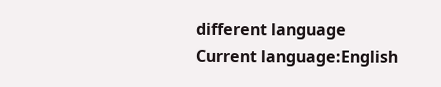different language
Current language:English